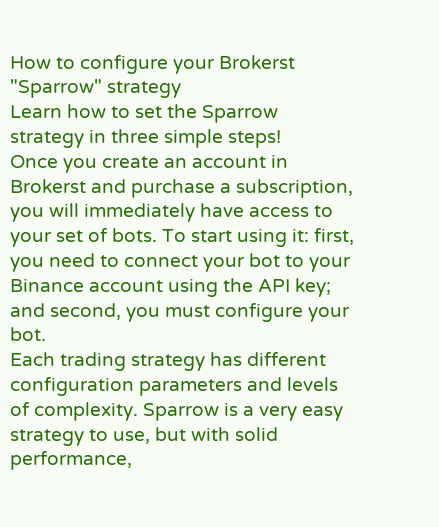How to configure your Brokerst "Sparrow" strategy
Learn how to set the Sparrow strategy in three simple steps!
Once you create an account in Brokerst and purchase a subscription, you will immediately have access to your set of bots. To start using it: first, you need to connect your bot to your Binance account using the API key; and second, you must configure your bot.
Each trading strategy has different configuration parameters and levels of complexity. Sparrow is a very easy strategy to use, but with solid performance,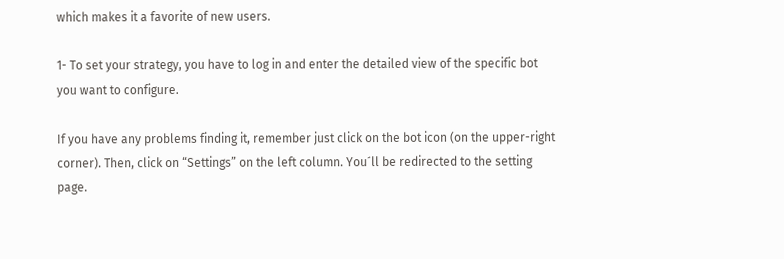which makes it a favorite of new users.

1- To set your strategy, you have to log in and enter the detailed view of the specific bot you want to configure.

If you have any problems finding it, remember just click on the bot icon (on the upper-right corner). Then, click on “Settings” on the left column. You´ll be redirected to the setting page.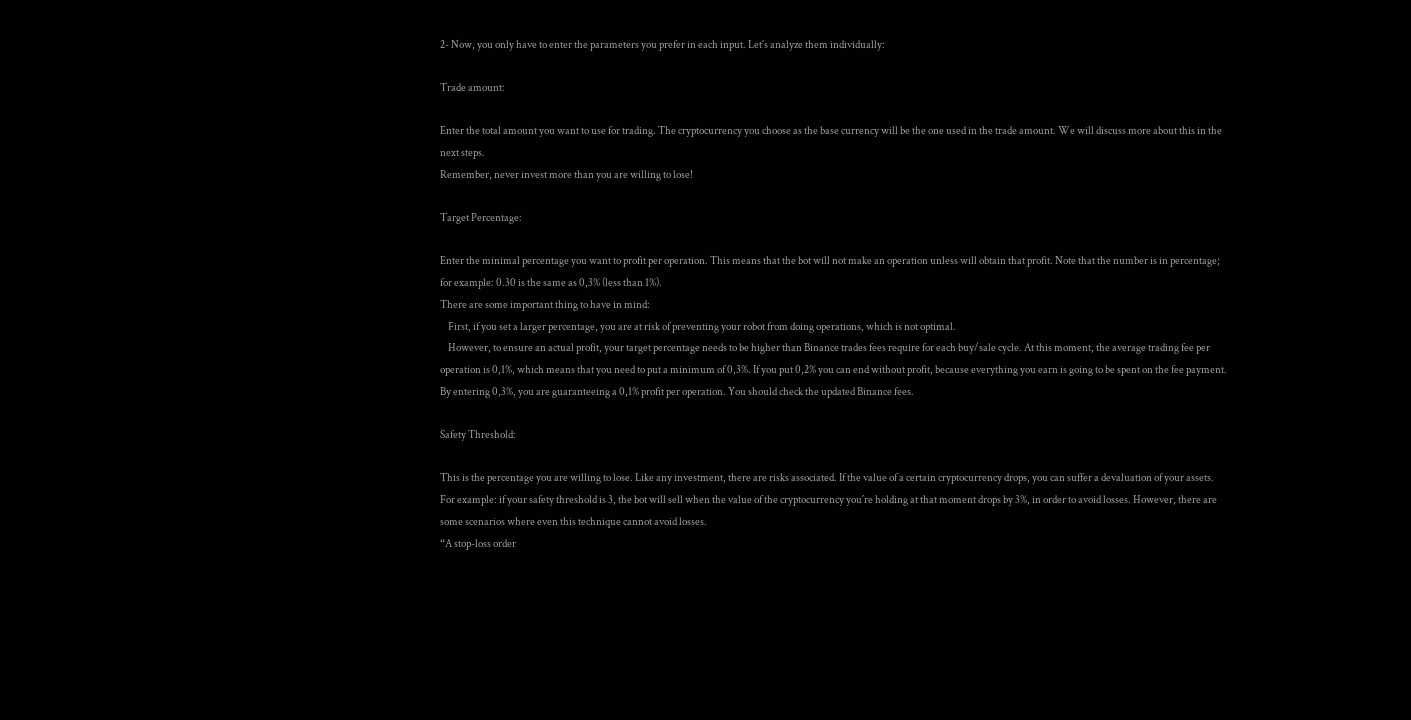2- Now, you only have to enter the parameters you prefer in each input. Let´s analyze them individually:

Trade amount:

Enter the total amount you want to use for trading. The cryptocurrency you choose as the base currency will be the one used in the trade amount. We will discuss more about this in the next steps.
Remember, never invest more than you are willing to lose!

Target Percentage:

Enter the minimal percentage you want to profit per operation. This means that the bot will not make an operation unless will obtain that profit. Note that the number is in percentage; for example: 0.30 is the same as 0,3% (less than 1%).
There are some important thing to have in mind:
    First, if you set a larger percentage, you are at risk of preventing your robot from doing operations, which is not optimal.
    However, to ensure an actual profit, your target percentage needs to be higher than Binance trades fees require for each buy/sale cycle. At this moment, the average trading fee per operation is 0,1%, which means that you need to put a minimum of 0,3%. If you put 0,2% you can end without profit, because everything you earn is going to be spent on the fee payment. By entering 0,3%, you are guaranteeing a 0,1% profit per operation. You should check the updated Binance fees.

Safety Threshold:

This is the percentage you are willing to lose. Like any investment, there are risks associated. If the value of a certain cryptocurrency drops, you can suffer a devaluation of your assets.
For example: if your safety threshold is 3, the bot will sell when the value of the cryptocurrency you´re holding at that moment drops by 3%, in order to avoid losses. However, there are some scenarios where even this technique cannot avoid losses.
“A stop-loss order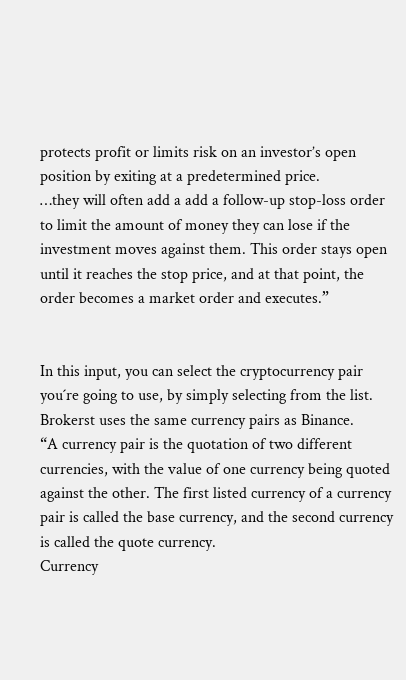protects profit or limits risk on an investor’s open position by exiting at a predetermined price.
…they will often add a add a follow-up stop-loss order to limit the amount of money they can lose if the investment moves against them. This order stays open until it reaches the stop price, and at that point, the order becomes a market order and executes.”


In this input, you can select the cryptocurrency pair you´re going to use, by simply selecting from the list. Brokerst uses the same currency pairs as Binance.
“A currency pair is the quotation of two different currencies, with the value of one currency being quoted against the other. The first listed currency of a currency pair is called the base currency, and the second currency is called the quote currency.
Currency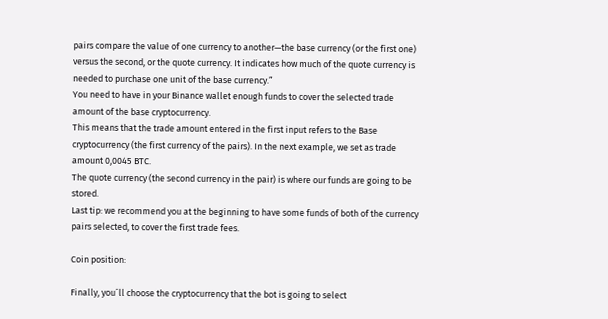pairs compare the value of one currency to another—the base currency (or the first one) versus the second, or the quote currency. It indicates how much of the quote currency is needed to purchase one unit of the base currency.”
You need to have in your Binance wallet enough funds to cover the selected trade amount of the base cryptocurrency.
This means that the trade amount entered in the first input refers to the Base cryptocurrency (the first currency of the pairs). In the next example, we set as trade amount 0,0045 BTC.
The quote currency (the second currency in the pair) is where our funds are going to be stored.
Last tip: we recommend you at the beginning to have some funds of both of the currency pairs selected, to cover the first trade fees.

Coin position:

Finally, you´ll choose the cryptocurrency that the bot is going to select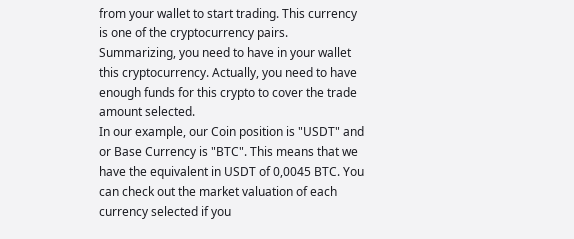from your wallet to start trading. This currency is one of the cryptocurrency pairs.
Summarizing, you need to have in your wallet this cryptocurrency. Actually, you need to have enough funds for this crypto to cover the trade amount selected.
In our example, our Coin position is "USDT" and or Base Currency is "BTC". This means that we have the equivalent in USDT of 0,0045 BTC. You can check out the market valuation of each currency selected if you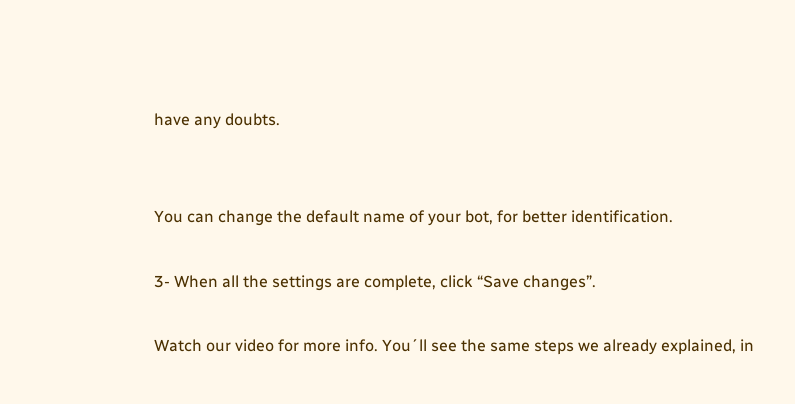have any doubts.


You can change the default name of your bot, for better identification.

3- When all the settings are complete, click “Save changes”.

Watch our video for more info. You´ll see the same steps we already explained, in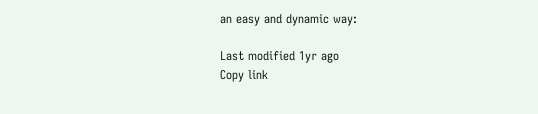an easy and dynamic way:

Last modified 1yr ago
Copy link